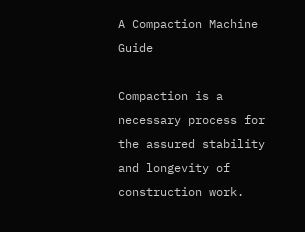A Compaction Machine Guide

Compaction is a necessary process for the assured stability and longevity of construction work.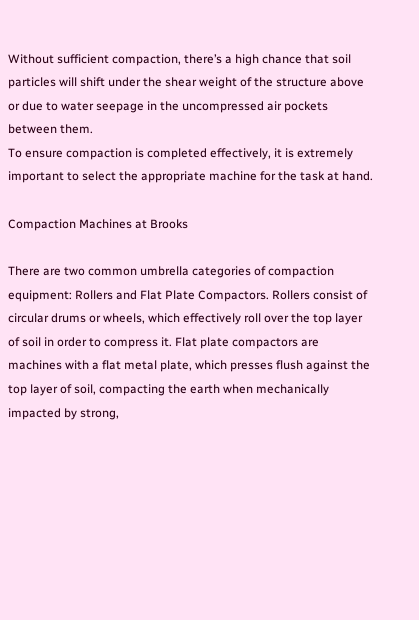Without sufficient compaction, there’s a high chance that soil particles will shift under the shear weight of the structure above or due to water seepage in the uncompressed air pockets between them.
To ensure compaction is completed effectively, it is extremely important to select the appropriate machine for the task at hand.

Compaction Machines at Brooks

There are two common umbrella categories of compaction equipment: Rollers and Flat Plate Compactors. Rollers consist of circular drums or wheels, which effectively roll over the top layer of soil in order to compress it. Flat plate compactors are machines with a flat metal plate, which presses flush against the top layer of soil, compacting the earth when mechanically impacted by strong,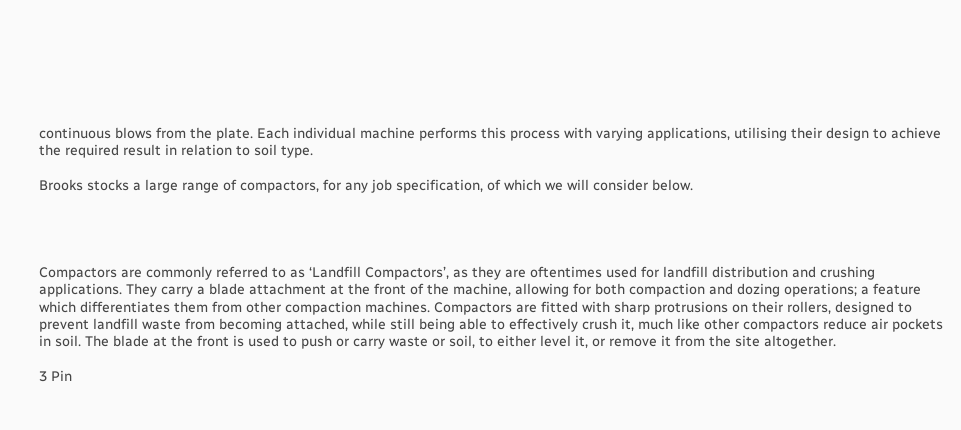continuous blows from the plate. Each individual machine performs this process with varying applications, utilising their design to achieve the required result in relation to soil type.

Brooks stocks a large range of compactors, for any job specification, of which we will consider below.




Compactors are commonly referred to as ‘Landfill Compactors’, as they are oftentimes used for landfill distribution and crushing applications. They carry a blade attachment at the front of the machine, allowing for both compaction and dozing operations; a feature which differentiates them from other compaction machines. Compactors are fitted with sharp protrusions on their rollers, designed to prevent landfill waste from becoming attached, while still being able to effectively crush it, much like other compactors reduce air pockets in soil. The blade at the front is used to push or carry waste or soil, to either level it, or remove it from the site altogether.

3 Pin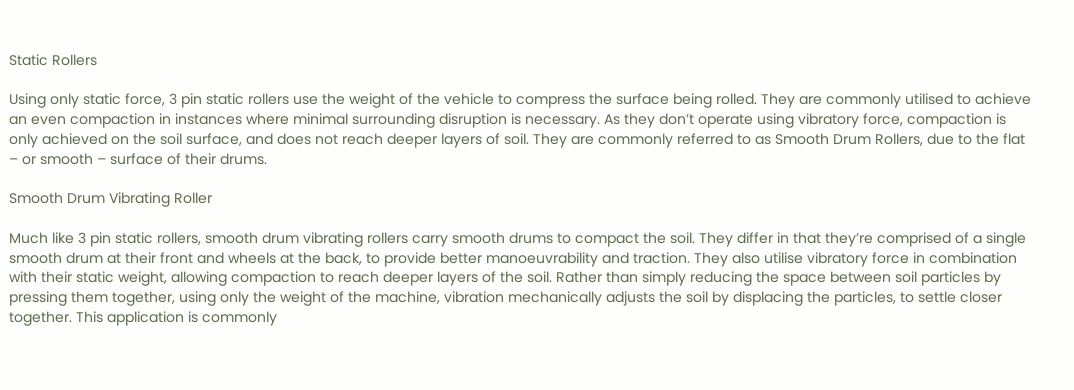Static Rollers

Using only static force, 3 pin static rollers use the weight of the vehicle to compress the surface being rolled. They are commonly utilised to achieve an even compaction in instances where minimal surrounding disruption is necessary. As they don’t operate using vibratory force, compaction is only achieved on the soil surface, and does not reach deeper layers of soil. They are commonly referred to as Smooth Drum Rollers, due to the flat – or smooth – surface of their drums.

Smooth Drum Vibrating Roller

Much like 3 pin static rollers, smooth drum vibrating rollers carry smooth drums to compact the soil. They differ in that they’re comprised of a single smooth drum at their front and wheels at the back, to provide better manoeuvrability and traction. They also utilise vibratory force in combination with their static weight, allowing compaction to reach deeper layers of the soil. Rather than simply reducing the space between soil particles by pressing them together, using only the weight of the machine, vibration mechanically adjusts the soil by displacing the particles, to settle closer together. This application is commonly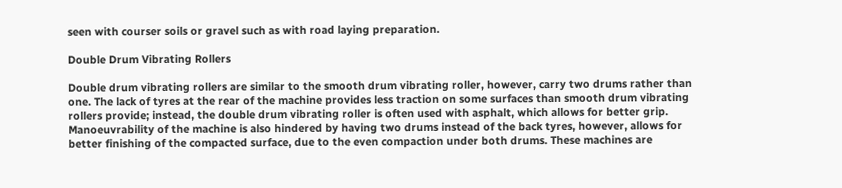seen with courser soils or gravel such as with road laying preparation.

Double Drum Vibrating Rollers

Double drum vibrating rollers are similar to the smooth drum vibrating roller, however, carry two drums rather than one. The lack of tyres at the rear of the machine provides less traction on some surfaces than smooth drum vibrating rollers provide; instead, the double drum vibrating roller is often used with asphalt, which allows for better grip. Manoeuvrability of the machine is also hindered by having two drums instead of the back tyres, however, allows for better finishing of the compacted surface, due to the even compaction under both drums. These machines are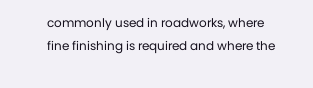commonly used in roadworks, where fine finishing is required and where the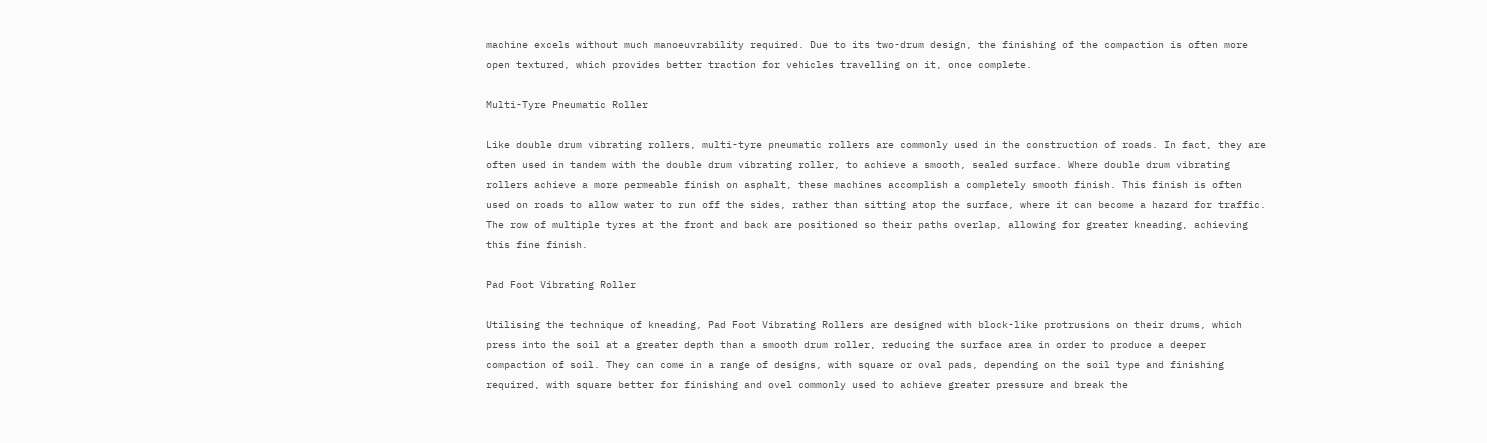machine excels without much manoeuvrability required. Due to its two-drum design, the finishing of the compaction is often more open textured, which provides better traction for vehicles travelling on it, once complete.

Multi-Tyre Pneumatic Roller

Like double drum vibrating rollers, multi-tyre pneumatic rollers are commonly used in the construction of roads. In fact, they are often used in tandem with the double drum vibrating roller, to achieve a smooth, sealed surface. Where double drum vibrating rollers achieve a more permeable finish on asphalt, these machines accomplish a completely smooth finish. This finish is often used on roads to allow water to run off the sides, rather than sitting atop the surface, where it can become a hazard for traffic. The row of multiple tyres at the front and back are positioned so their paths overlap, allowing for greater kneading, achieving this fine finish.

Pad Foot Vibrating Roller

Utilising the technique of kneading, Pad Foot Vibrating Rollers are designed with block-like protrusions on their drums, which press into the soil at a greater depth than a smooth drum roller, reducing the surface area in order to produce a deeper compaction of soil. They can come in a range of designs, with square or oval pads, depending on the soil type and finishing required, with square better for finishing and ovel commonly used to achieve greater pressure and break the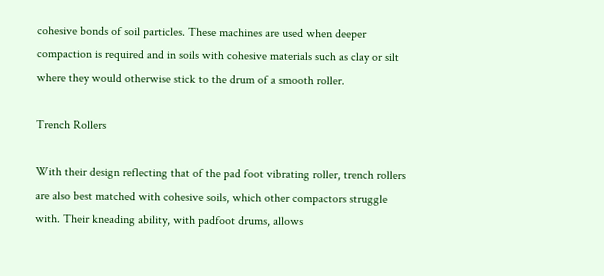cohesive bonds of soil particles. These machines are used when deeper compaction is required and in soils with cohesive materials such as clay or silt where they would otherwise stick to the drum of a smooth roller.

Trench Rollers

With their design reflecting that of the pad foot vibrating roller, trench rollers are also best matched with cohesive soils, which other compactors struggle with. Their kneading ability, with padfoot drums, allows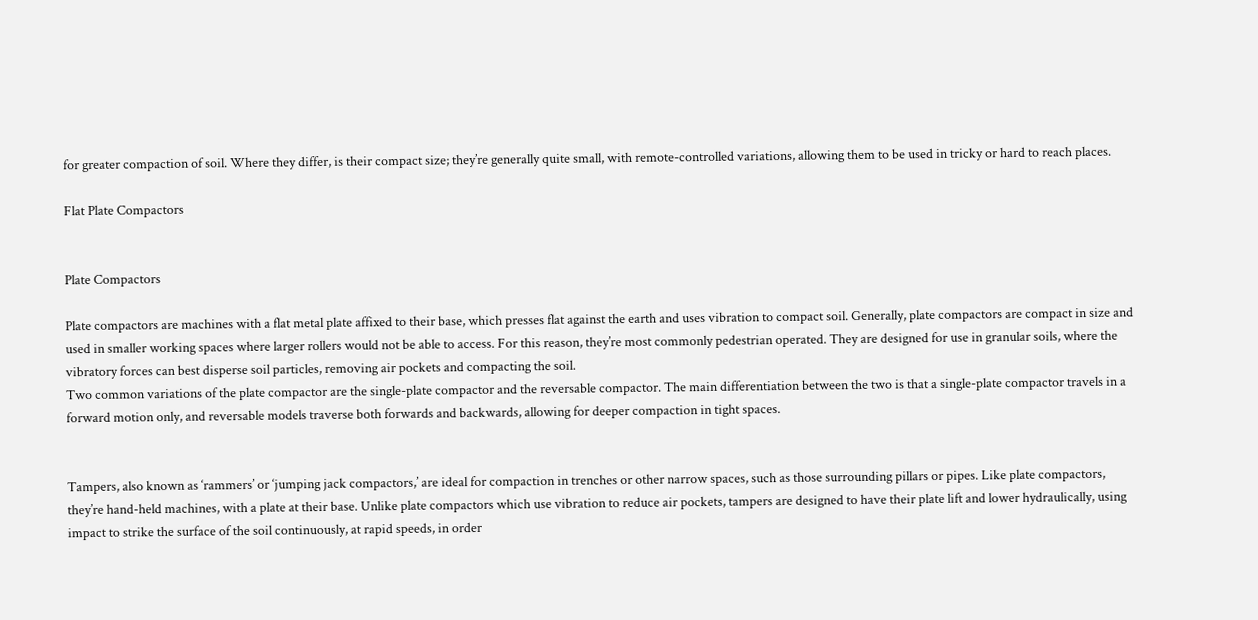for greater compaction of soil. Where they differ, is their compact size; they’re generally quite small, with remote-controlled variations, allowing them to be used in tricky or hard to reach places.

Flat Plate Compactors


Plate Compactors

Plate compactors are machines with a flat metal plate affixed to their base, which presses flat against the earth and uses vibration to compact soil. Generally, plate compactors are compact in size and used in smaller working spaces where larger rollers would not be able to access. For this reason, they’re most commonly pedestrian operated. They are designed for use in granular soils, where the vibratory forces can best disperse soil particles, removing air pockets and compacting the soil.
Two common variations of the plate compactor are the single-plate compactor and the reversable compactor. The main differentiation between the two is that a single-plate compactor travels in a forward motion only, and reversable models traverse both forwards and backwards, allowing for deeper compaction in tight spaces.


Tampers, also known as ‘rammers’ or ‘jumping jack compactors,’ are ideal for compaction in trenches or other narrow spaces, such as those surrounding pillars or pipes. Like plate compactors, they’re hand-held machines, with a plate at their base. Unlike plate compactors which use vibration to reduce air pockets, tampers are designed to have their plate lift and lower hydraulically, using impact to strike the surface of the soil continuously, at rapid speeds, in order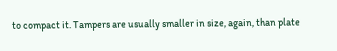to compact it. Tampers are usually smaller in size, again, than plate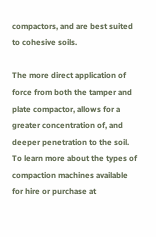compactors, and are best suited to cohesive soils.

The more direct application of force from both the tamper and plate compactor, allows for a greater concentration of, and deeper penetration to the soil.
To learn more about the types of compaction machines available for hire or purchase at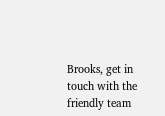Brooks, get in touch with the friendly team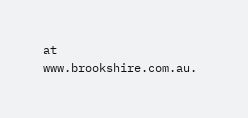at www.brookshire.com.au.